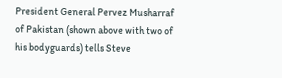President General Pervez Musharraf of Pakistan (shown above with two of his bodyguards) tells Steve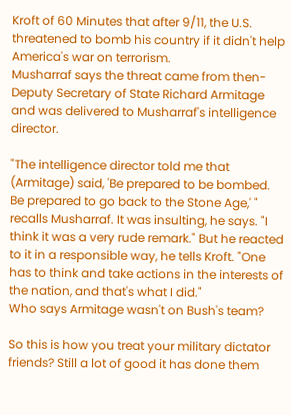Kroft of 60 Minutes that after 9/11, the U.S. threatened to bomb his country if it didn't help America's war on terrorism.
Musharraf says the threat came from then-Deputy Secretary of State Richard Armitage and was delivered to Musharraf's intelligence director.

"The intelligence director told me that (Armitage) said, 'Be prepared to be bombed. Be prepared to go back to the Stone Age,' " recalls Musharraf. It was insulting, he says. "I think it was a very rude remark." But he reacted to it in a responsible way, he tells Kroft. "One has to think and take actions in the interests of the nation, and that's what I did."
Who says Armitage wasn't on Bush's team?

So this is how you treat your military dictator friends? Still a lot of good it has done them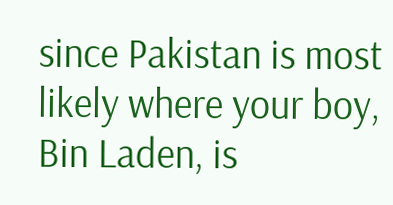since Pakistan is most likely where your boy, Bin Laden, is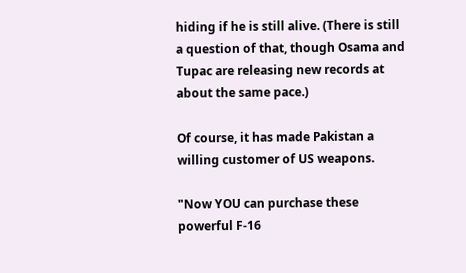hiding if he is still alive. (There is still a question of that, though Osama and Tupac are releasing new records at about the same pace.)

Of course, it has made Pakistan a willing customer of US weapons.

"Now YOU can purchase these powerful F-16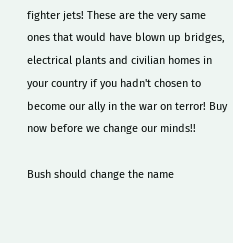fighter jets! These are the very same ones that would have blown up bridges, electrical plants and civilian homes in your country if you hadn't chosen to become our ally in the war on terror! Buy now before we change our minds!!

Bush should change the name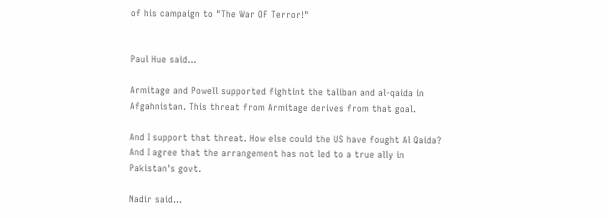of his campaign to "The War OF Terror!"


Paul Hue said...

Armitage and Powell supported fightint the taliban and al-qaida in Afgahnistan. This threat from Armitage derives from that goal.

And I support that threat. How else could the US have fought Al Qaida? And I agree that the arrangement has not led to a true ally in Pakistan's govt.

Nadir said...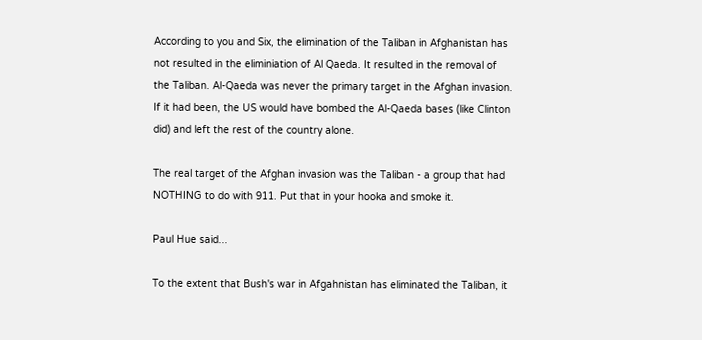According to you and Six, the elimination of the Taliban in Afghanistan has not resulted in the eliminiation of Al Qaeda. It resulted in the removal of the Taliban. Al-Qaeda was never the primary target in the Afghan invasion. If it had been, the US would have bombed the Al-Qaeda bases (like Clinton did) and left the rest of the country alone.

The real target of the Afghan invasion was the Taliban - a group that had NOTHING to do with 911. Put that in your hooka and smoke it.

Paul Hue said...

To the extent that Bush's war in Afgahnistan has eliminated the Taliban, it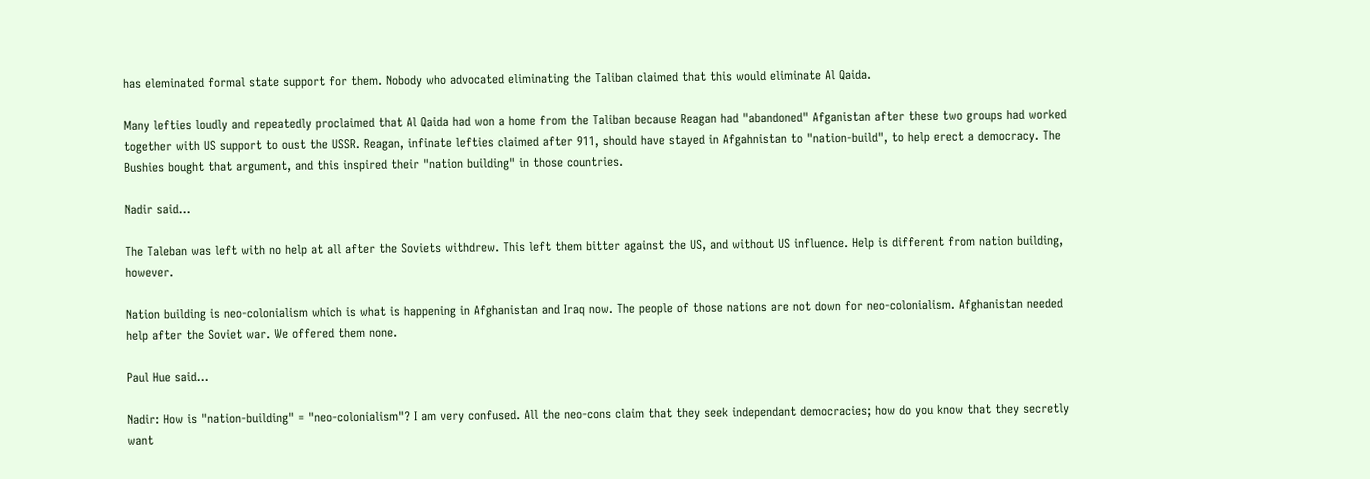has eleminated formal state support for them. Nobody who advocated eliminating the Taliban claimed that this would eliminate Al Qaida.

Many lefties loudly and repeatedly proclaimed that Al Qaida had won a home from the Taliban because Reagan had "abandoned" Afganistan after these two groups had worked together with US support to oust the USSR. Reagan, infinate lefties claimed after 911, should have stayed in Afgahnistan to "nation-build", to help erect a democracy. The Bushies bought that argument, and this inspired their "nation building" in those countries.

Nadir said...

The Taleban was left with no help at all after the Soviets withdrew. This left them bitter against the US, and without US influence. Help is different from nation building, however.

Nation building is neo-colonialism which is what is happening in Afghanistan and Iraq now. The people of those nations are not down for neo-colonialism. Afghanistan needed help after the Soviet war. We offered them none.

Paul Hue said...

Nadir: How is "nation-building" = "neo-colonialism"? I am very confused. All the neo-cons claim that they seek independant democracies; how do you know that they secretly want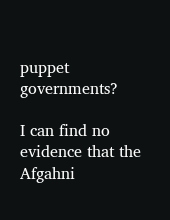puppet governments?

I can find no evidence that the Afgahni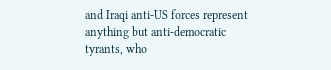and Iraqi anti-US forces represent anything but anti-democratic tyrants, who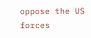oppose the US forces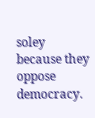soley because they oppose democracy.